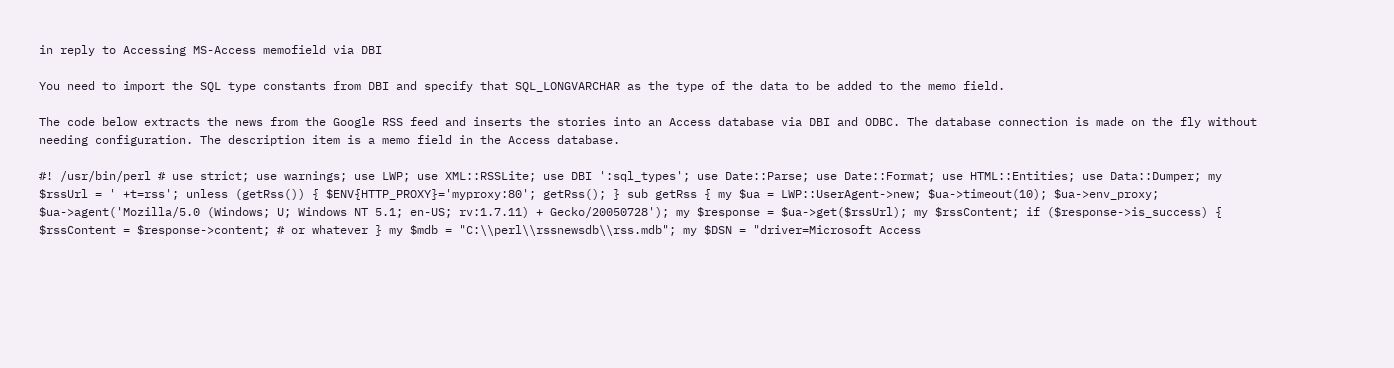in reply to Accessing MS-Access memofield via DBI

You need to import the SQL type constants from DBI and specify that SQL_LONGVARCHAR as the type of the data to be added to the memo field.

The code below extracts the news from the Google RSS feed and inserts the stories into an Access database via DBI and ODBC. The database connection is made on the fly without needing configuration. The description item is a memo field in the Access database.

#! /usr/bin/perl # use strict; use warnings; use LWP; use XML::RSSLite; use DBI ':sql_types'; use Date::Parse; use Date::Format; use HTML::Entities; use Data::Dumper; my $rssUrl = ' +t=rss'; unless (getRss()) { $ENV{HTTP_PROXY}='myproxy:80'; getRss(); } sub getRss { my $ua = LWP::UserAgent->new; $ua->timeout(10); $ua->env_proxy; $ua->agent('Mozilla/5.0 (Windows; U; Windows NT 5.1; en-US; rv:1.7.11) + Gecko/20050728'); my $response = $ua->get($rssUrl); my $rssContent; if ($response->is_success) { $rssContent = $response->content; # or whatever } my $mdb = "C:\\perl\\rssnewsdb\\rss.mdb"; my $DSN = "driver=Microsoft Access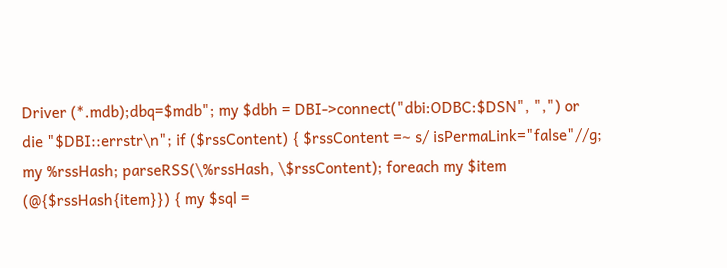Driver (*.mdb);dbq=$mdb"; my $dbh = DBI->connect("dbi:ODBC:$DSN", ",") or die "$DBI::errstr\n"; if ($rssContent) { $rssContent =~ s/ isPermaLink="false"//g; my %rssHash; parseRSS(\%rssHash, \$rssContent); foreach my $item (@{$rssHash{item}}) { my $sql =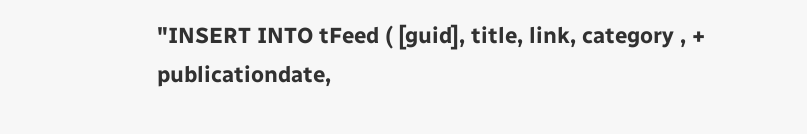"INSERT INTO tFeed ( [guid], title, link, category , + publicationdate,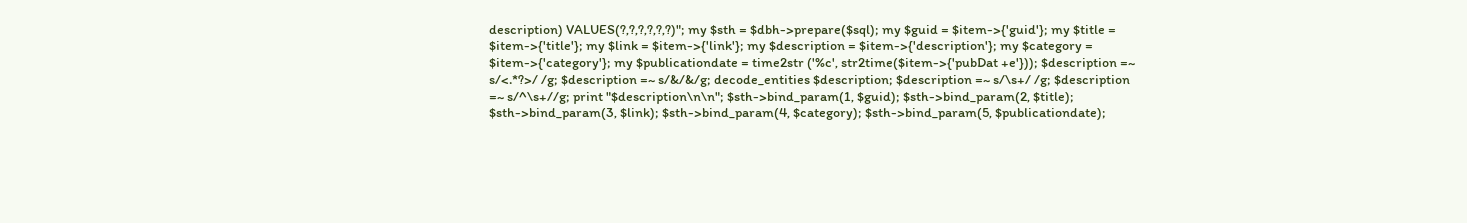description) VALUES(?,?,?,?,?,?)"; my $sth = $dbh->prepare($sql); my $guid = $item->{'guid'}; my $title = $item->{'title'}; my $link = $item->{'link'}; my $description = $item->{'description'}; my $category = $item->{'category'}; my $publicationdate = time2str ('%c', str2time($item->{'pubDat +e'})); $description =~ s/<.*?>/ /g; $description =~ s/&/&/g; decode_entities $description; $description =~ s/\s+/ /g; $description =~ s/^\s+//g; print "$description\n\n"; $sth->bind_param(1, $guid); $sth->bind_param(2, $title); $sth->bind_param(3, $link); $sth->bind_param(4, $category); $sth->bind_param(5, $publicationdate);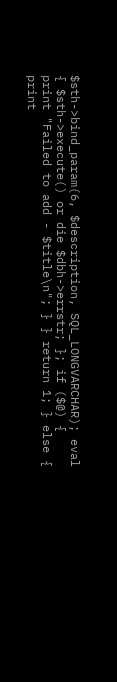$sth->bind_param(6, $description, SQL_LONGVARCHAR); eval { $sth->execute() or die $dbh->errstr; }; if ($@) { print "Failed to add - $title\n"; } } return 1; } else { print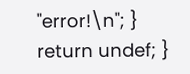"error!\n"; } return undef; }